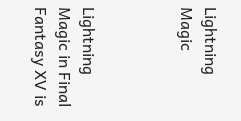Lightning Magic



Lightning Magic in Final Fantasy XV is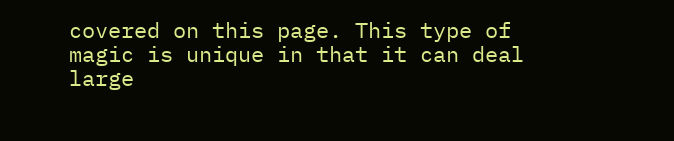covered on this page. This type of magic is unique in that it can deal large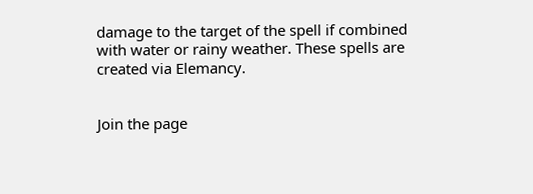damage to the target of the spell if combined with water or rainy weather. These spells are created via Elemancy.


Join the page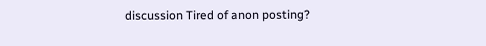discussion Tired of anon posting?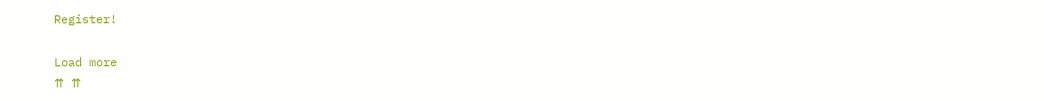Register!

Load more
⇈ ⇈